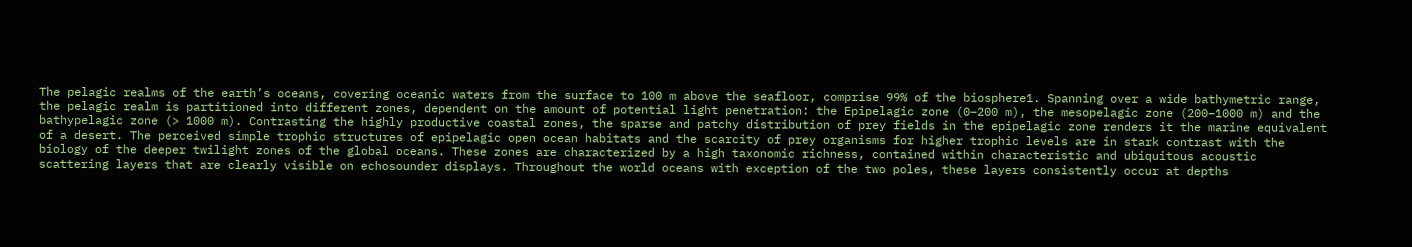The pelagic realms of the earth’s oceans, covering oceanic waters from the surface to 100 m above the seafloor, comprise 99% of the biosphere1. Spanning over a wide bathymetric range, the pelagic realm is partitioned into different zones, dependent on the amount of potential light penetration: the Epipelagic zone (0–200 m), the mesopelagic zone (200–1000 m) and the bathypelagic zone (> 1000 m). Contrasting the highly productive coastal zones, the sparse and patchy distribution of prey fields in the epipelagic zone renders it the marine equivalent of a desert. The perceived simple trophic structures of epipelagic open ocean habitats and the scarcity of prey organisms for higher trophic levels are in stark contrast with the biology of the deeper twilight zones of the global oceans. These zones are characterized by a high taxonomic richness, contained within characteristic and ubiquitous acoustic scattering layers that are clearly visible on echosounder displays. Throughout the world oceans with exception of the two poles, these layers consistently occur at depths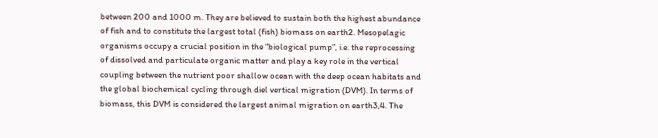between 200 and 1000 m. They are believed to sustain both the highest abundance of fish and to constitute the largest total (fish) biomass on earth2. Mesopelagic organisms occupy a crucial position in the “biological pump”, i.e. the reprocessing of dissolved and particulate organic matter and play a key role in the vertical coupling between the nutrient poor shallow ocean with the deep ocean habitats and the global biochemical cycling through diel vertical migration (DVM). In terms of biomass, this DVM is considered the largest animal migration on earth3,4. The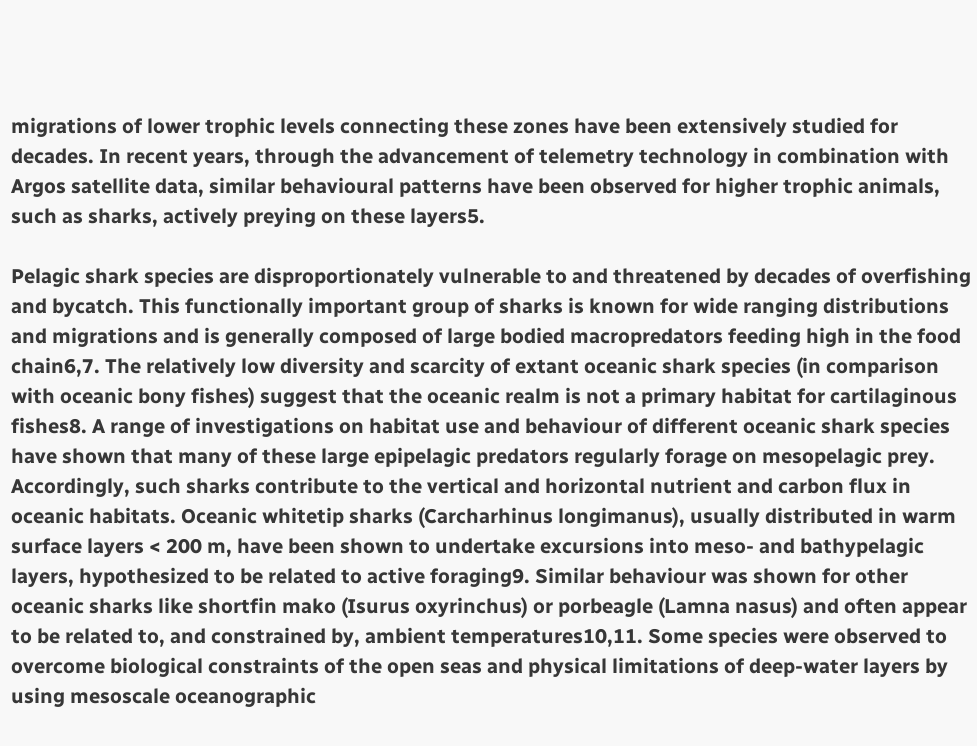migrations of lower trophic levels connecting these zones have been extensively studied for decades. In recent years, through the advancement of telemetry technology in combination with Argos satellite data, similar behavioural patterns have been observed for higher trophic animals, such as sharks, actively preying on these layers5.

Pelagic shark species are disproportionately vulnerable to and threatened by decades of overfishing and bycatch. This functionally important group of sharks is known for wide ranging distributions and migrations and is generally composed of large bodied macropredators feeding high in the food chain6,7. The relatively low diversity and scarcity of extant oceanic shark species (in comparison with oceanic bony fishes) suggest that the oceanic realm is not a primary habitat for cartilaginous fishes8. A range of investigations on habitat use and behaviour of different oceanic shark species have shown that many of these large epipelagic predators regularly forage on mesopelagic prey. Accordingly, such sharks contribute to the vertical and horizontal nutrient and carbon flux in oceanic habitats. Oceanic whitetip sharks (Carcharhinus longimanus), usually distributed in warm surface layers < 200 m, have been shown to undertake excursions into meso- and bathypelagic layers, hypothesized to be related to active foraging9. Similar behaviour was shown for other oceanic sharks like shortfin mako (Isurus oxyrinchus) or porbeagle (Lamna nasus) and often appear to be related to, and constrained by, ambient temperatures10,11. Some species were observed to overcome biological constraints of the open seas and physical limitations of deep-water layers by using mesoscale oceanographic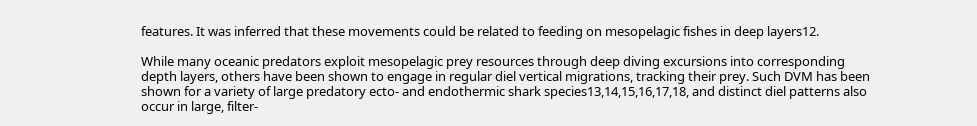features. It was inferred that these movements could be related to feeding on mesopelagic fishes in deep layers12.

While many oceanic predators exploit mesopelagic prey resources through deep diving excursions into corresponding depth layers, others have been shown to engage in regular diel vertical migrations, tracking their prey. Such DVM has been shown for a variety of large predatory ecto- and endothermic shark species13,14,15,16,17,18, and distinct diel patterns also occur in large, filter-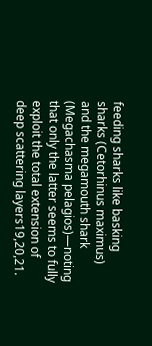feeding sharks like basking sharks (Cetorhinus maximus) and the megamouth shark (Megachasma pelagios)—noting that only the latter seems to fully exploit the total extension of deep scattering layers19,20,21.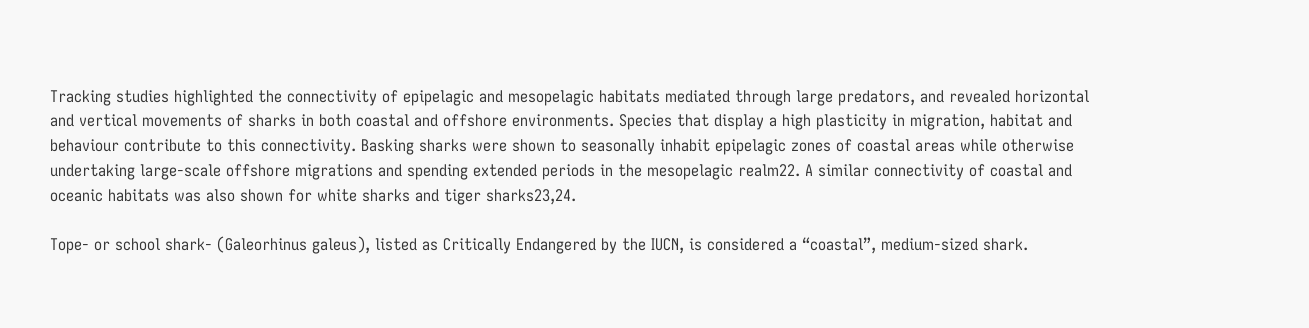Tracking studies highlighted the connectivity of epipelagic and mesopelagic habitats mediated through large predators, and revealed horizontal and vertical movements of sharks in both coastal and offshore environments. Species that display a high plasticity in migration, habitat and behaviour contribute to this connectivity. Basking sharks were shown to seasonally inhabit epipelagic zones of coastal areas while otherwise undertaking large-scale offshore migrations and spending extended periods in the mesopelagic realm22. A similar connectivity of coastal and oceanic habitats was also shown for white sharks and tiger sharks23,24.

Tope- or school shark- (Galeorhinus galeus), listed as Critically Endangered by the IUCN, is considered a “coastal”, medium-sized shark.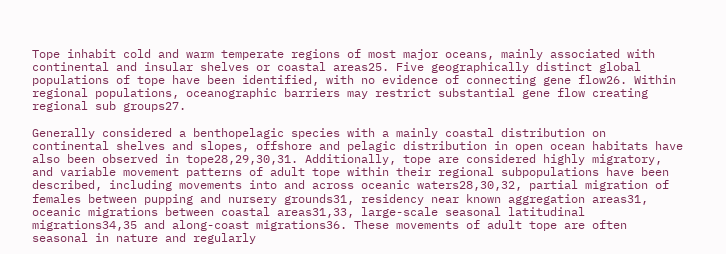Tope inhabit cold and warm temperate regions of most major oceans, mainly associated with continental and insular shelves or coastal areas25. Five geographically distinct global populations of tope have been identified, with no evidence of connecting gene flow26. Within regional populations, oceanographic barriers may restrict substantial gene flow creating regional sub groups27.

Generally considered a benthopelagic species with a mainly coastal distribution on continental shelves and slopes, offshore and pelagic distribution in open ocean habitats have also been observed in tope28,29,30,31. Additionally, tope are considered highly migratory, and variable movement patterns of adult tope within their regional subpopulations have been described, including movements into and across oceanic waters28,30,32, partial migration of females between pupping and nursery grounds31, residency near known aggregation areas31, oceanic migrations between coastal areas31,33, large-scale seasonal latitudinal migrations34,35 and along-coast migrations36. These movements of adult tope are often seasonal in nature and regularly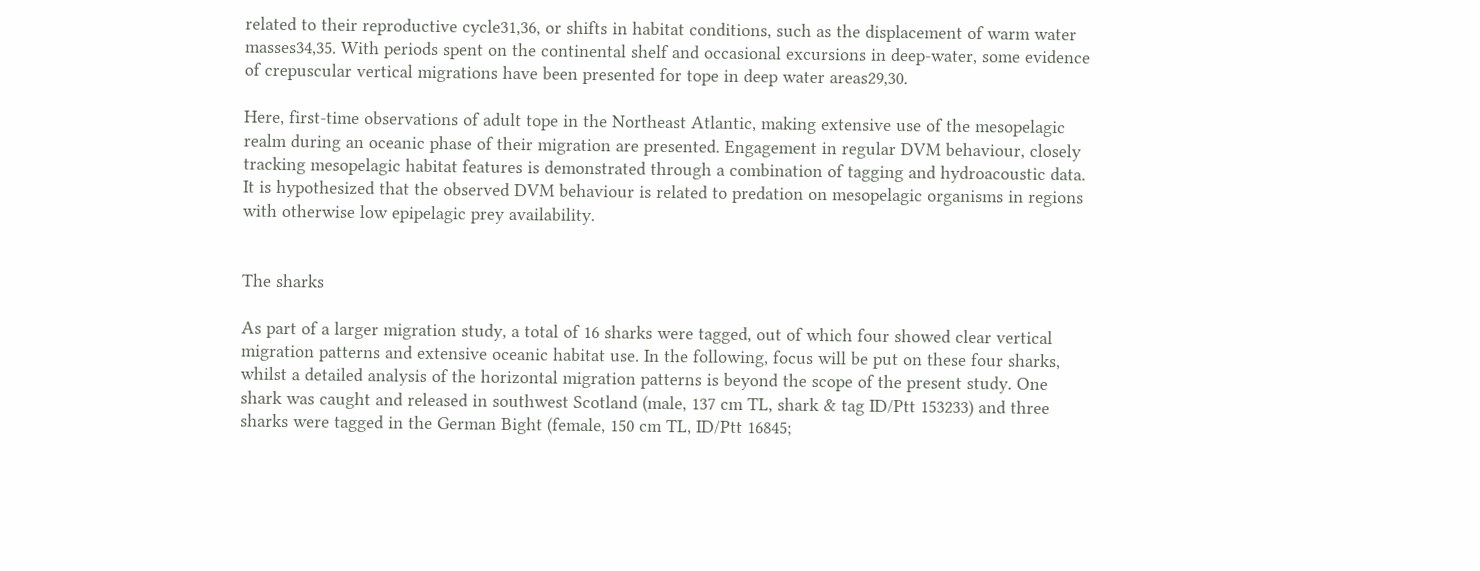related to their reproductive cycle31,36, or shifts in habitat conditions, such as the displacement of warm water masses34,35. With periods spent on the continental shelf and occasional excursions in deep-water, some evidence of crepuscular vertical migrations have been presented for tope in deep water areas29,30.

Here, first-time observations of adult tope in the Northeast Atlantic, making extensive use of the mesopelagic realm during an oceanic phase of their migration are presented. Engagement in regular DVM behaviour, closely tracking mesopelagic habitat features is demonstrated through a combination of tagging and hydroacoustic data. It is hypothesized that the observed DVM behaviour is related to predation on mesopelagic organisms in regions with otherwise low epipelagic prey availability.


The sharks

As part of a larger migration study, a total of 16 sharks were tagged, out of which four showed clear vertical migration patterns and extensive oceanic habitat use. In the following, focus will be put on these four sharks, whilst a detailed analysis of the horizontal migration patterns is beyond the scope of the present study. One shark was caught and released in southwest Scotland (male, 137 cm TL, shark & tag ID/Ptt 153233) and three sharks were tagged in the German Bight (female, 150 cm TL, ID/Ptt 16845;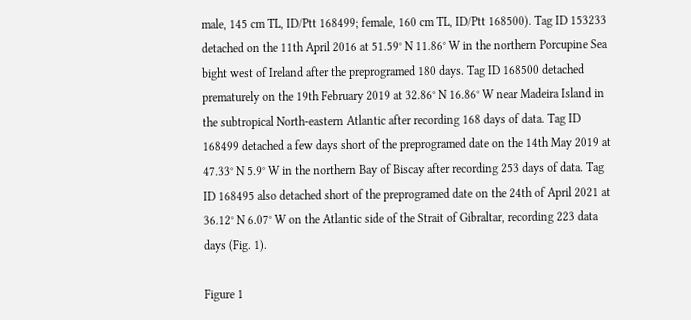male, 145 cm TL, ID/Ptt 168499; female, 160 cm TL, ID/Ptt 168500). Tag ID 153233 detached on the 11th April 2016 at 51.59° N 11.86° W in the northern Porcupine Sea bight west of Ireland after the preprogramed 180 days. Tag ID 168500 detached prematurely on the 19th February 2019 at 32.86° N 16.86° W near Madeira Island in the subtropical North-eastern Atlantic after recording 168 days of data. Tag ID 168499 detached a few days short of the preprogramed date on the 14th May 2019 at 47.33° N 5.9° W in the northern Bay of Biscay after recording 253 days of data. Tag ID 168495 also detached short of the preprogramed date on the 24th of April 2021 at 36.12° N 6.07° W on the Atlantic side of the Strait of Gibraltar, recording 223 data days (Fig. 1).

Figure 1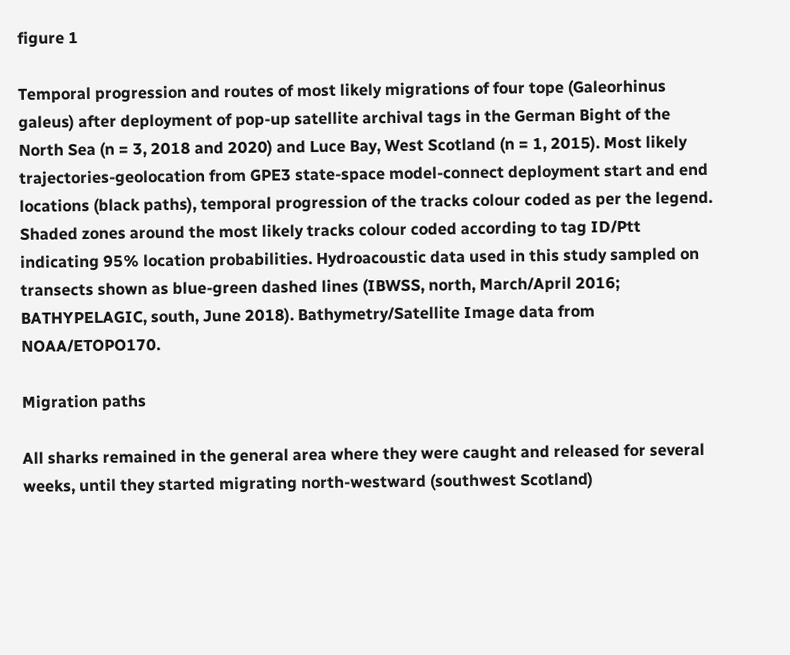figure 1

Temporal progression and routes of most likely migrations of four tope (Galeorhinus galeus) after deployment of pop-up satellite archival tags in the German Bight of the North Sea (n = 3, 2018 and 2020) and Luce Bay, West Scotland (n = 1, 2015). Most likely trajectories-geolocation from GPE3 state-space model-connect deployment start and end locations (black paths), temporal progression of the tracks colour coded as per the legend. Shaded zones around the most likely tracks colour coded according to tag ID/Ptt indicating 95% location probabilities. Hydroacoustic data used in this study sampled on transects shown as blue-green dashed lines (IBWSS, north, March/April 2016; BATHYPELAGIC, south, June 2018). Bathymetry/Satellite Image data from NOAA/ETOPO170.

Migration paths

All sharks remained in the general area where they were caught and released for several weeks, until they started migrating north-westward (southwest Scotland)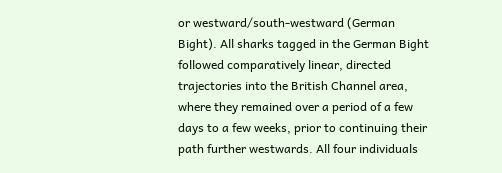or westward/south-westward (German Bight). All sharks tagged in the German Bight followed comparatively linear, directed trajectories into the British Channel area, where they remained over a period of a few days to a few weeks, prior to continuing their path further westwards. All four individuals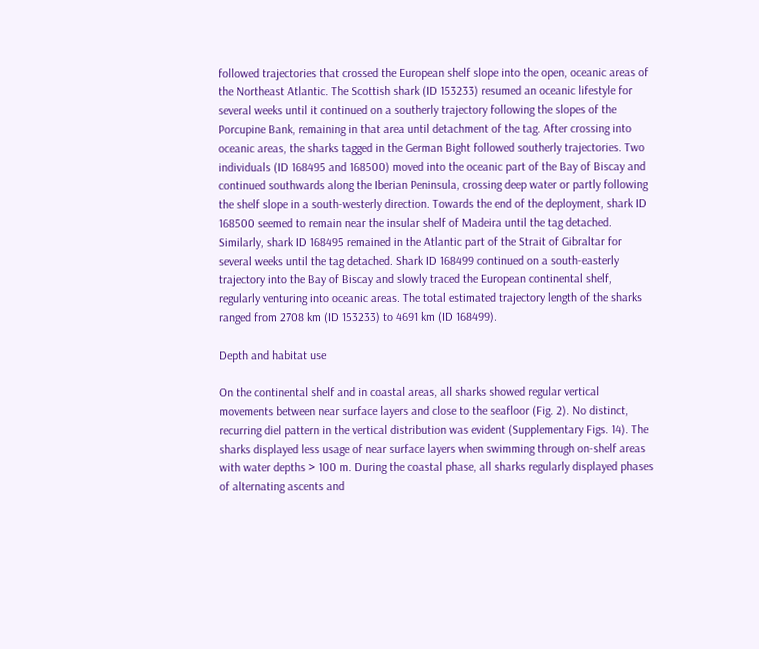followed trajectories that crossed the European shelf slope into the open, oceanic areas of the Northeast Atlantic. The Scottish shark (ID 153233) resumed an oceanic lifestyle for several weeks until it continued on a southerly trajectory following the slopes of the Porcupine Bank, remaining in that area until detachment of the tag. After crossing into oceanic areas, the sharks tagged in the German Bight followed southerly trajectories. Two individuals (ID 168495 and 168500) moved into the oceanic part of the Bay of Biscay and continued southwards along the Iberian Peninsula, crossing deep water or partly following the shelf slope in a south-westerly direction. Towards the end of the deployment, shark ID 168500 seemed to remain near the insular shelf of Madeira until the tag detached. Similarly, shark ID 168495 remained in the Atlantic part of the Strait of Gibraltar for several weeks until the tag detached. Shark ID 168499 continued on a south-easterly trajectory into the Bay of Biscay and slowly traced the European continental shelf, regularly venturing into oceanic areas. The total estimated trajectory length of the sharks ranged from 2708 km (ID 153233) to 4691 km (ID 168499).

Depth and habitat use

On the continental shelf and in coastal areas, all sharks showed regular vertical movements between near surface layers and close to the seafloor (Fig. 2). No distinct, recurring diel pattern in the vertical distribution was evident (Supplementary Figs. 14). The sharks displayed less usage of near surface layers when swimming through on-shelf areas with water depths > 100 m. During the coastal phase, all sharks regularly displayed phases of alternating ascents and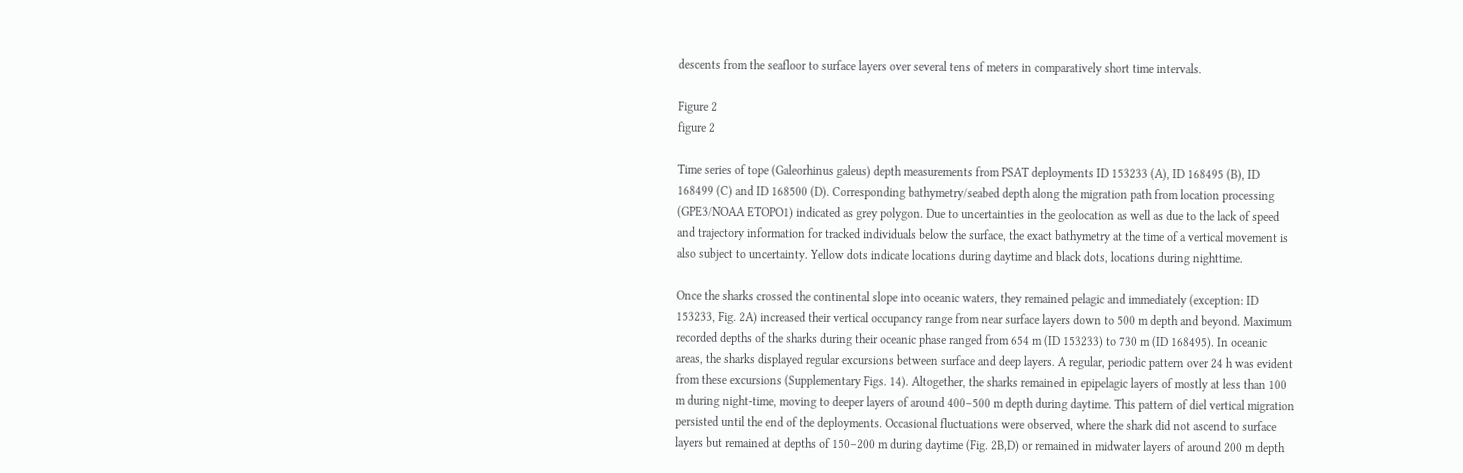descents from the seafloor to surface layers over several tens of meters in comparatively short time intervals.

Figure 2
figure 2

Time series of tope (Galeorhinus galeus) depth measurements from PSAT deployments ID 153233 (A), ID 168495 (B), ID 168499 (C) and ID 168500 (D). Corresponding bathymetry/seabed depth along the migration path from location processing (GPE3/NOAA ETOPO1) indicated as grey polygon. Due to uncertainties in the geolocation as well as due to the lack of speed and trajectory information for tracked individuals below the surface, the exact bathymetry at the time of a vertical movement is also subject to uncertainty. Yellow dots indicate locations during daytime and black dots, locations during nighttime.

Once the sharks crossed the continental slope into oceanic waters, they remained pelagic and immediately (exception: ID 153233, Fig. 2A) increased their vertical occupancy range from near surface layers down to 500 m depth and beyond. Maximum recorded depths of the sharks during their oceanic phase ranged from 654 m (ID 153233) to 730 m (ID 168495). In oceanic areas, the sharks displayed regular excursions between surface and deep layers. A regular, periodic pattern over 24 h was evident from these excursions (Supplementary Figs. 14). Altogether, the sharks remained in epipelagic layers of mostly at less than 100 m during night-time, moving to deeper layers of around 400–500 m depth during daytime. This pattern of diel vertical migration persisted until the end of the deployments. Occasional fluctuations were observed, where the shark did not ascend to surface layers but remained at depths of 150–200 m during daytime (Fig. 2B,D) or remained in midwater layers of around 200 m depth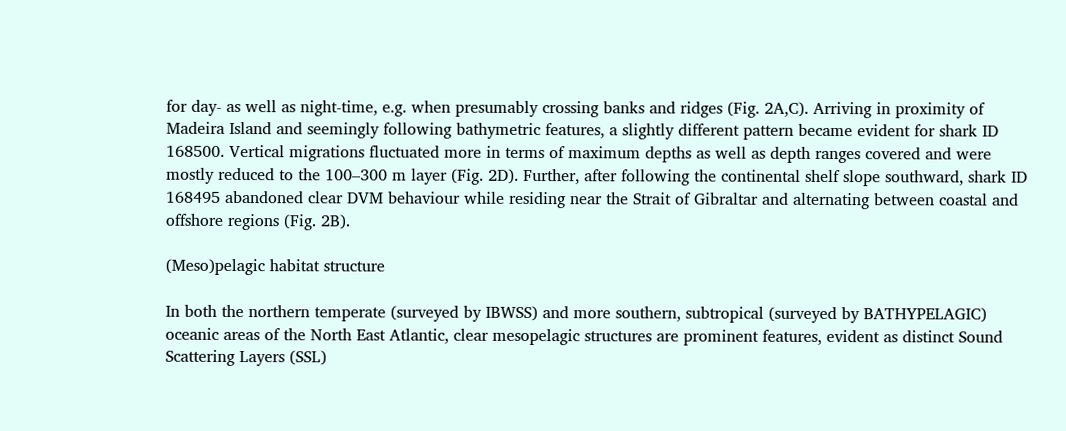for day- as well as night-time, e.g. when presumably crossing banks and ridges (Fig. 2A,C). Arriving in proximity of Madeira Island and seemingly following bathymetric features, a slightly different pattern became evident for shark ID 168500. Vertical migrations fluctuated more in terms of maximum depths as well as depth ranges covered and were mostly reduced to the 100–300 m layer (Fig. 2D). Further, after following the continental shelf slope southward, shark ID 168495 abandoned clear DVM behaviour while residing near the Strait of Gibraltar and alternating between coastal and offshore regions (Fig. 2B).

(Meso)pelagic habitat structure

In both the northern temperate (surveyed by IBWSS) and more southern, subtropical (surveyed by BATHYPELAGIC) oceanic areas of the North East Atlantic, clear mesopelagic structures are prominent features, evident as distinct Sound Scattering Layers (SSL)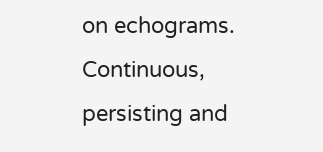on echograms. Continuous, persisting and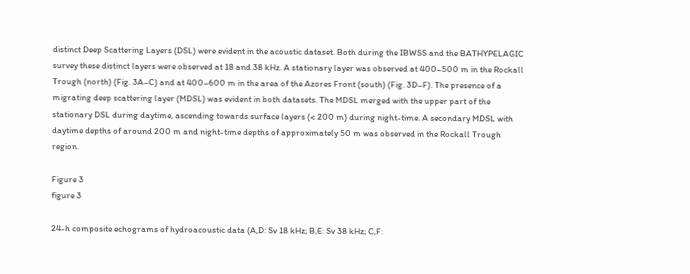distinct Deep Scattering Layers (DSL) were evident in the acoustic dataset. Both during the IBWSS and the BATHYPELAGIC survey these distinct layers were observed at 18 and 38 kHz. A stationary layer was observed at 400–500 m in the Rockall Trough (north) (Fig. 3A–C) and at 400–600 m in the area of the Azores Front (south) (Fig. 3D–F). The presence of a migrating deep scattering layer (MDSL) was evident in both datasets. The MDSL merged with the upper part of the stationary DSL during daytime, ascending towards surface layers (< 200 m) during night-time. A secondary MDSL with daytime depths of around 200 m and night-time depths of approximately 50 m was observed in the Rockall Trough region.

Figure 3
figure 3

24-h composite echograms of hydroacoustic data (A,D: Sv 18 kHz; B,E: Sv 38 kHz; C,F: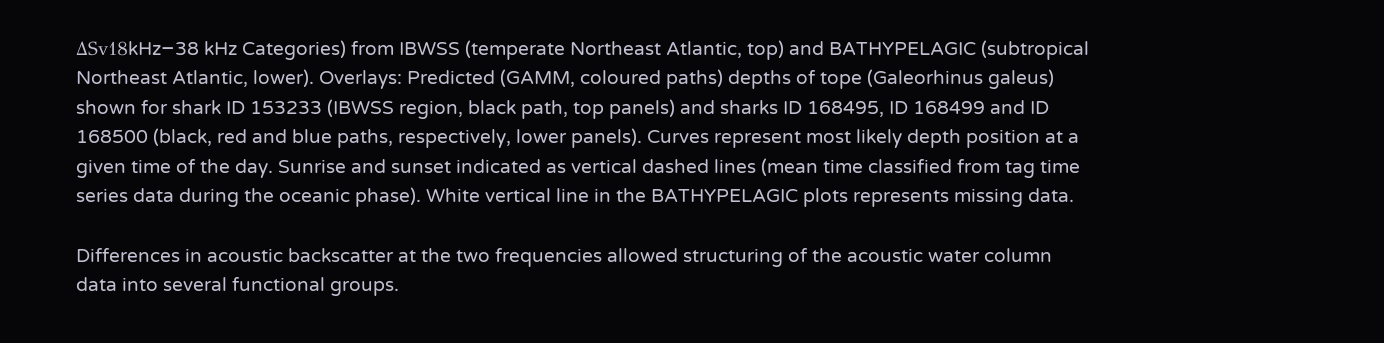ΔSv18kHz−38 kHz Categories) from IBWSS (temperate Northeast Atlantic, top) and BATHYPELAGIC (subtropical Northeast Atlantic, lower). Overlays: Predicted (GAMM, coloured paths) depths of tope (Galeorhinus galeus) shown for shark ID 153233 (IBWSS region, black path, top panels) and sharks ID 168495, ID 168499 and ID 168500 (black, red and blue paths, respectively, lower panels). Curves represent most likely depth position at a given time of the day. Sunrise and sunset indicated as vertical dashed lines (mean time classified from tag time series data during the oceanic phase). White vertical line in the BATHYPELAGIC plots represents missing data.

Differences in acoustic backscatter at the two frequencies allowed structuring of the acoustic water column data into several functional groups.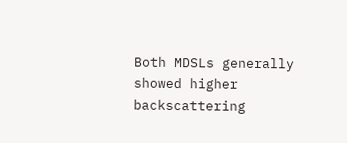Both MDSLs generally showed higher backscattering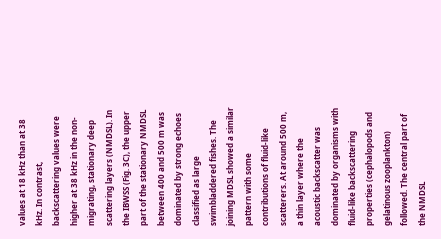values at 18 kHz than at 38 kHz. In contrast, backscattering values were higher at 38 kHz in the non-migrating, stationary deep scattering layers (NMDSL). In the IBWSS (Fig. 3C), the upper part of the stationary NMDSL between 400 and 500 m was dominated by strong echoes classified as large swimbladdered fishes. The joining MDSL showed a similar pattern with some contributions of fluid-like scatterers. At around 500 m, a thin layer where the acoustic backscatter was dominated by organisms with fluid-like backscattering properties (cephalopods and gelatinous zooplankton) followed. The central part of the NMDSL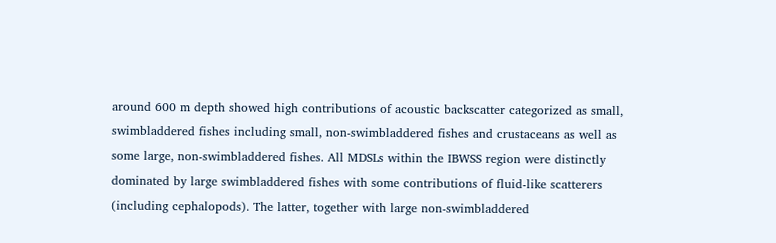around 600 m depth showed high contributions of acoustic backscatter categorized as small, swimbladdered fishes including small, non-swimbladdered fishes and crustaceans as well as some large, non-swimbladdered fishes. All MDSLs within the IBWSS region were distinctly dominated by large swimbladdered fishes with some contributions of fluid-like scatterers (including cephalopods). The latter, together with large non-swimbladdered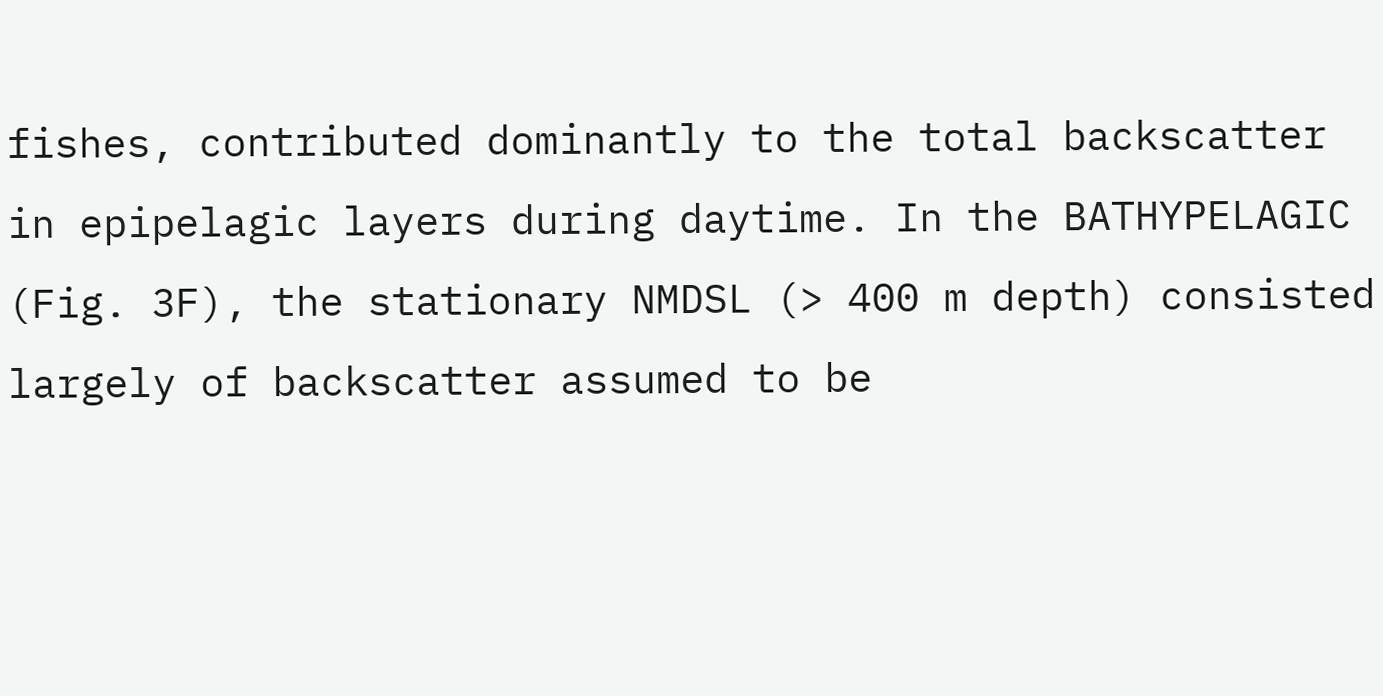fishes, contributed dominantly to the total backscatter in epipelagic layers during daytime. In the BATHYPELAGIC (Fig. 3F), the stationary NMDSL (> 400 m depth) consisted largely of backscatter assumed to be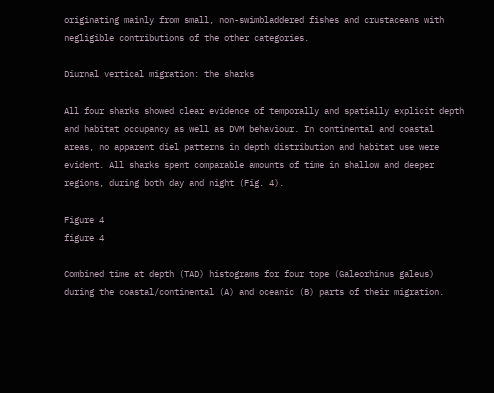originating mainly from small, non-swimbladdered fishes and crustaceans with negligible contributions of the other categories.

Diurnal vertical migration: the sharks

All four sharks showed clear evidence of temporally and spatially explicit depth and habitat occupancy as well as DVM behaviour. In continental and coastal areas, no apparent diel patterns in depth distribution and habitat use were evident. All sharks spent comparable amounts of time in shallow and deeper regions, during both day and night (Fig. 4).

Figure 4
figure 4

Combined time at depth (TAD) histograms for four tope (Galeorhinus galeus) during the coastal/continental (A) and oceanic (B) parts of their migration.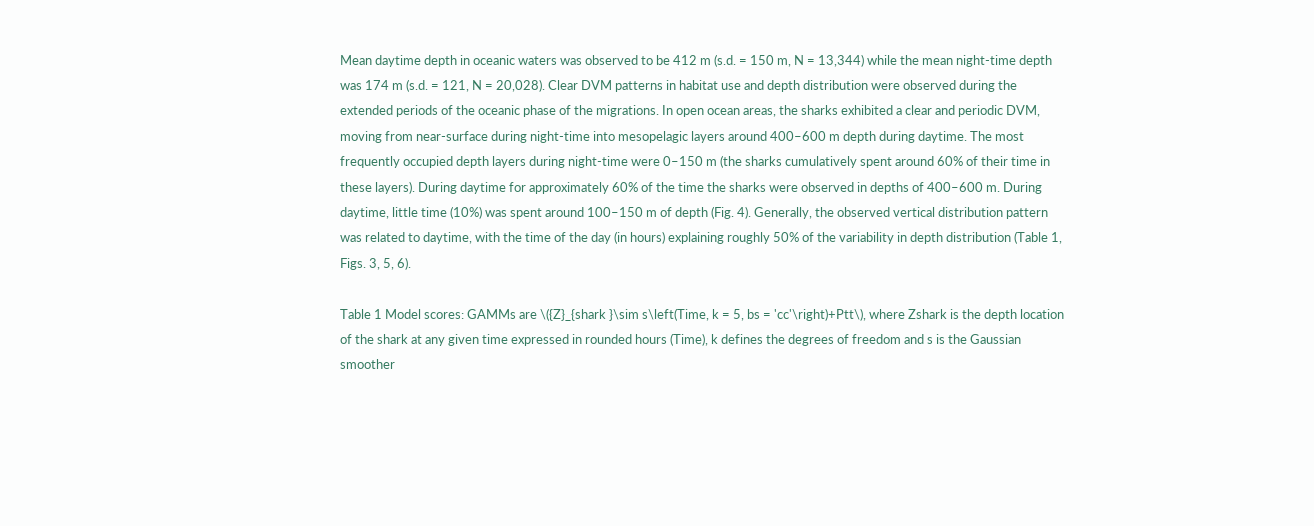Mean daytime depth in oceanic waters was observed to be 412 m (s.d. = 150 m, N = 13,344) while the mean night-time depth was 174 m (s.d. = 121, N = 20,028). Clear DVM patterns in habitat use and depth distribution were observed during the extended periods of the oceanic phase of the migrations. In open ocean areas, the sharks exhibited a clear and periodic DVM, moving from near-surface during night-time into mesopelagic layers around 400–600 m depth during daytime. The most frequently occupied depth layers during night-time were 0–150 m (the sharks cumulatively spent around 60% of their time in these layers). During daytime for approximately 60% of the time the sharks were observed in depths of 400–600 m. During daytime, little time (10%) was spent around 100–150 m of depth (Fig. 4). Generally, the observed vertical distribution pattern was related to daytime, with the time of the day (in hours) explaining roughly 50% of the variability in depth distribution (Table 1, Figs. 3, 5, 6).

Table 1 Model scores: GAMMs are \({Z}_{shark }\sim s\left(Time, k = 5, bs = 'cc'\right)+Ptt\), where Zshark is the depth location of the shark at any given time expressed in rounded hours (Time), k defines the degrees of freedom and s is the Gaussian smoother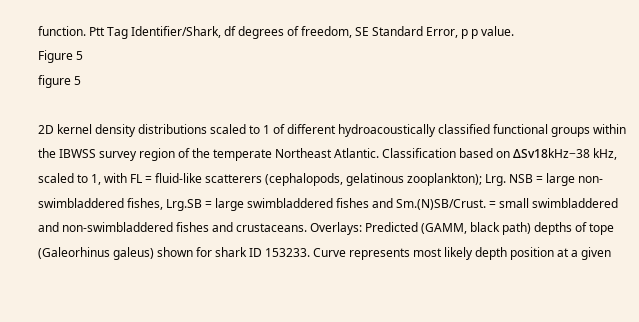function. Ptt Tag Identifier/Shark, df degrees of freedom, SE Standard Error, p p value.
Figure 5
figure 5

2D kernel density distributions scaled to 1 of different hydroacoustically classified functional groups within the IBWSS survey region of the temperate Northeast Atlantic. Classification based on ΔSv18kHz−38 kHz, scaled to 1, with FL = fluid-like scatterers (cephalopods, gelatinous zooplankton); Lrg. NSB = large non-swimbladdered fishes, Lrg.SB = large swimbladdered fishes and Sm.(N)SB/Crust. = small swimbladdered and non-swimbladdered fishes and crustaceans. Overlays: Predicted (GAMM, black path) depths of tope (Galeorhinus galeus) shown for shark ID 153233. Curve represents most likely depth position at a given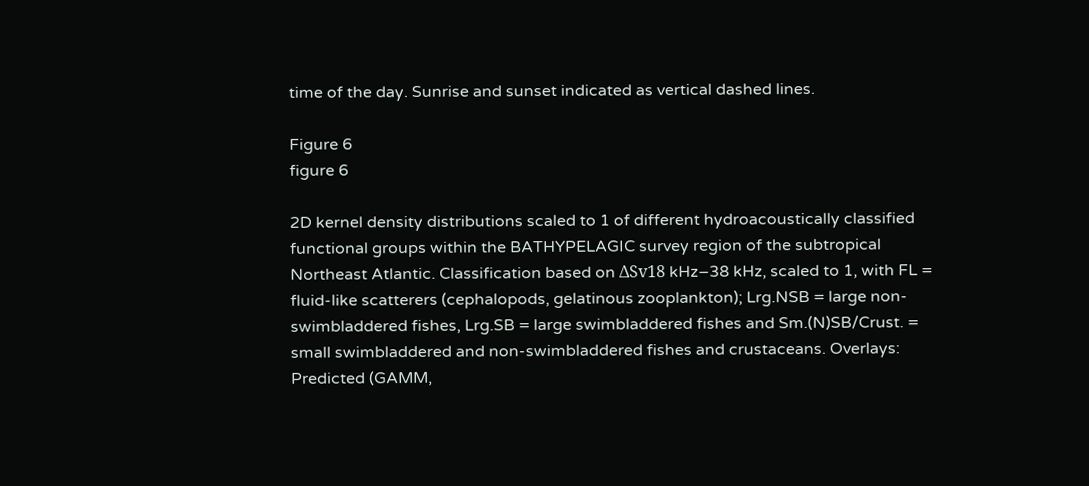time of the day. Sunrise and sunset indicated as vertical dashed lines.

Figure 6
figure 6

2D kernel density distributions scaled to 1 of different hydroacoustically classified functional groups within the BATHYPELAGIC survey region of the subtropical Northeast Atlantic. Classification based on ΔSv18 kHz–38 kHz, scaled to 1, with FL = fluid-like scatterers (cephalopods, gelatinous zooplankton); Lrg.NSB = large non-swimbladdered fishes, Lrg.SB = large swimbladdered fishes and Sm.(N)SB/Crust. = small swimbladdered and non-swimbladdered fishes and crustaceans. Overlays: Predicted (GAMM,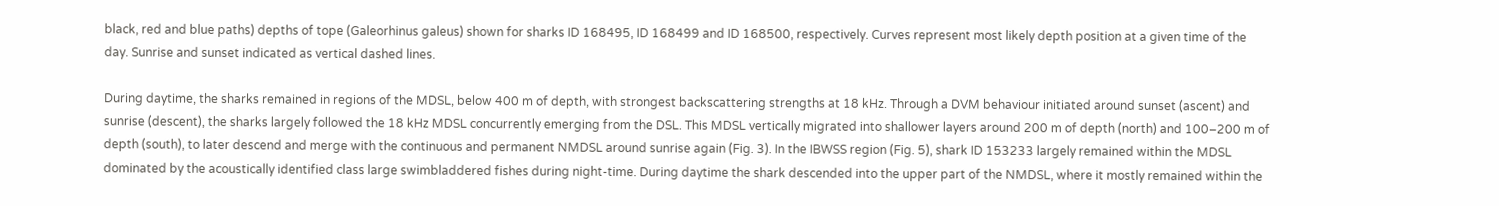black, red and blue paths) depths of tope (Galeorhinus galeus) shown for sharks ID 168495, ID 168499 and ID 168500, respectively. Curves represent most likely depth position at a given time of the day. Sunrise and sunset indicated as vertical dashed lines.

During daytime, the sharks remained in regions of the MDSL, below 400 m of depth, with strongest backscattering strengths at 18 kHz. Through a DVM behaviour initiated around sunset (ascent) and sunrise (descent), the sharks largely followed the 18 kHz MDSL concurrently emerging from the DSL. This MDSL vertically migrated into shallower layers around 200 m of depth (north) and 100–200 m of depth (south), to later descend and merge with the continuous and permanent NMDSL around sunrise again (Fig. 3). In the IBWSS region (Fig. 5), shark ID 153233 largely remained within the MDSL dominated by the acoustically identified class large swimbladdered fishes during night-time. During daytime the shark descended into the upper part of the NMDSL, where it mostly remained within the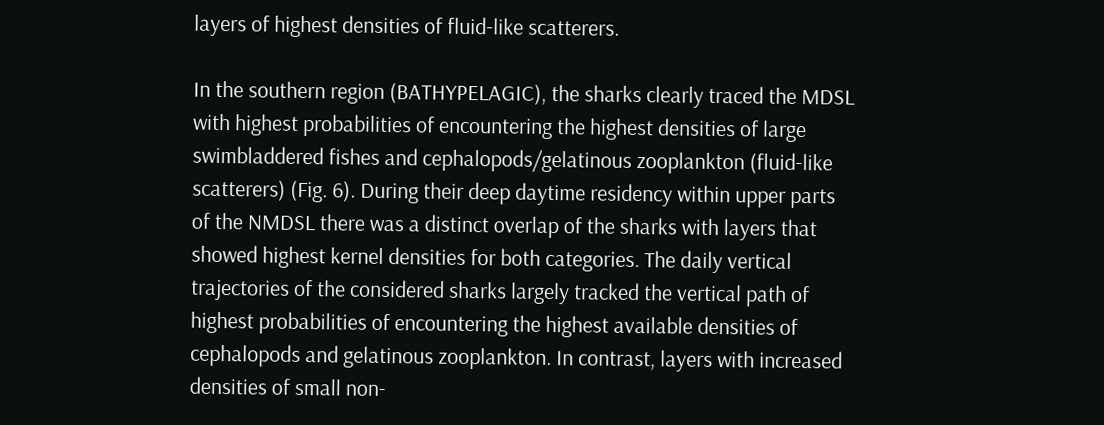layers of highest densities of fluid-like scatterers.

In the southern region (BATHYPELAGIC), the sharks clearly traced the MDSL with highest probabilities of encountering the highest densities of large swimbladdered fishes and cephalopods/gelatinous zooplankton (fluid-like scatterers) (Fig. 6). During their deep daytime residency within upper parts of the NMDSL there was a distinct overlap of the sharks with layers that showed highest kernel densities for both categories. The daily vertical trajectories of the considered sharks largely tracked the vertical path of highest probabilities of encountering the highest available densities of cephalopods and gelatinous zooplankton. In contrast, layers with increased densities of small non-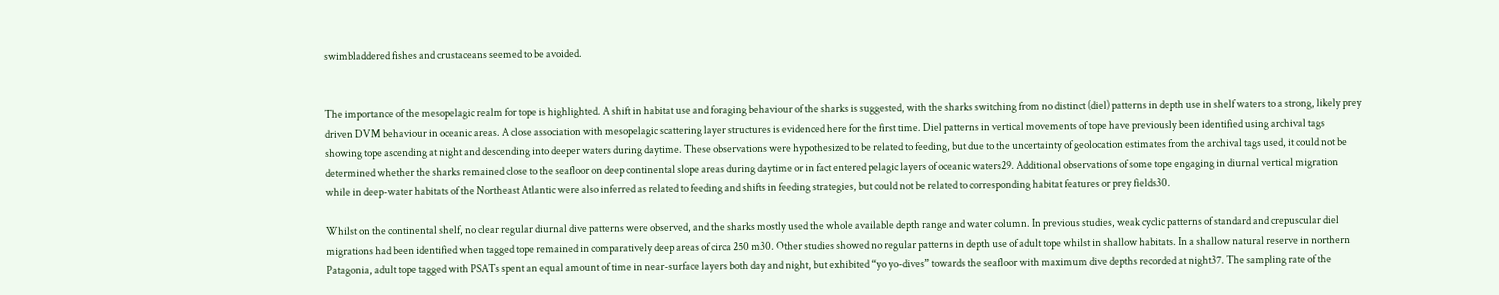swimbladdered fishes and crustaceans seemed to be avoided.


The importance of the mesopelagic realm for tope is highlighted. A shift in habitat use and foraging behaviour of the sharks is suggested, with the sharks switching from no distinct (diel) patterns in depth use in shelf waters to a strong, likely prey driven DVM behaviour in oceanic areas. A close association with mesopelagic scattering layer structures is evidenced here for the first time. Diel patterns in vertical movements of tope have previously been identified using archival tags showing tope ascending at night and descending into deeper waters during daytime. These observations were hypothesized to be related to feeding, but due to the uncertainty of geolocation estimates from the archival tags used, it could not be determined whether the sharks remained close to the seafloor on deep continental slope areas during daytime or in fact entered pelagic layers of oceanic waters29. Additional observations of some tope engaging in diurnal vertical migration while in deep-water habitats of the Northeast Atlantic were also inferred as related to feeding and shifts in feeding strategies, but could not be related to corresponding habitat features or prey fields30.

Whilst on the continental shelf, no clear regular diurnal dive patterns were observed, and the sharks mostly used the whole available depth range and water column. In previous studies, weak cyclic patterns of standard and crepuscular diel migrations had been identified when tagged tope remained in comparatively deep areas of circa 250 m30. Other studies showed no regular patterns in depth use of adult tope whilst in shallow habitats. In a shallow natural reserve in northern Patagonia, adult tope tagged with PSATs spent an equal amount of time in near-surface layers both day and night, but exhibited “yo yo-dives” towards the seafloor with maximum dive depths recorded at night37. The sampling rate of the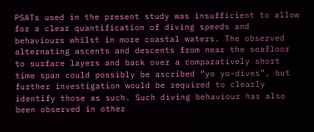PSATs used in the present study was insufficient to allow for a clear quantification of diving speeds and behaviours whilst in more coastal waters. The observed alternating ascents and descents from near the seafloor to surface layers and back over a comparatively short time span could possibly be ascribed “yo yo-dives”, but further investigation would be required to clearly identify those as such. Such diving behaviour has also been observed in other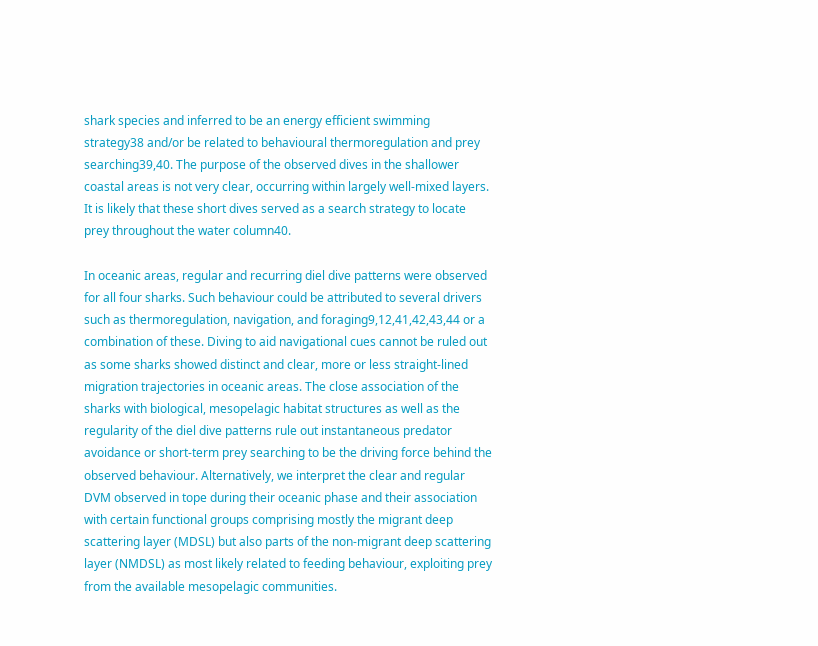shark species and inferred to be an energy efficient swimming strategy38 and/or be related to behavioural thermoregulation and prey searching39,40. The purpose of the observed dives in the shallower coastal areas is not very clear, occurring within largely well-mixed layers. It is likely that these short dives served as a search strategy to locate prey throughout the water column40.

In oceanic areas, regular and recurring diel dive patterns were observed for all four sharks. Such behaviour could be attributed to several drivers such as thermoregulation, navigation, and foraging9,12,41,42,43,44 or a combination of these. Diving to aid navigational cues cannot be ruled out as some sharks showed distinct and clear, more or less straight-lined migration trajectories in oceanic areas. The close association of the sharks with biological, mesopelagic habitat structures as well as the regularity of the diel dive patterns rule out instantaneous predator avoidance or short-term prey searching to be the driving force behind the observed behaviour. Alternatively, we interpret the clear and regular DVM observed in tope during their oceanic phase and their association with certain functional groups comprising mostly the migrant deep scattering layer (MDSL) but also parts of the non-migrant deep scattering layer (NMDSL) as most likely related to feeding behaviour, exploiting prey from the available mesopelagic communities.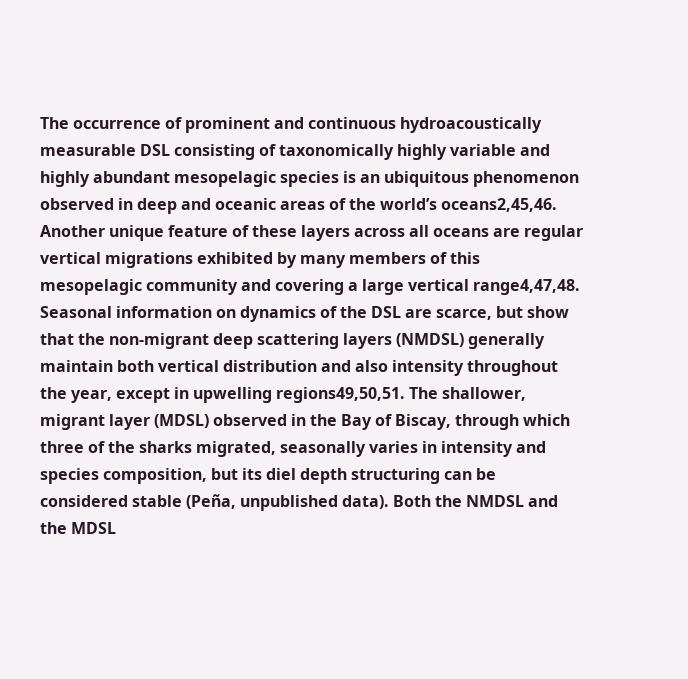The occurrence of prominent and continuous hydroacoustically measurable DSL consisting of taxonomically highly variable and highly abundant mesopelagic species is an ubiquitous phenomenon observed in deep and oceanic areas of the world’s oceans2,45,46. Another unique feature of these layers across all oceans are regular vertical migrations exhibited by many members of this mesopelagic community and covering a large vertical range4,47,48. Seasonal information on dynamics of the DSL are scarce, but show that the non-migrant deep scattering layers (NMDSL) generally maintain both vertical distribution and also intensity throughout the year, except in upwelling regions49,50,51. The shallower, migrant layer (MDSL) observed in the Bay of Biscay, through which three of the sharks migrated, seasonally varies in intensity and species composition, but its diel depth structuring can be considered stable (Peña, unpublished data). Both the NMDSL and the MDSL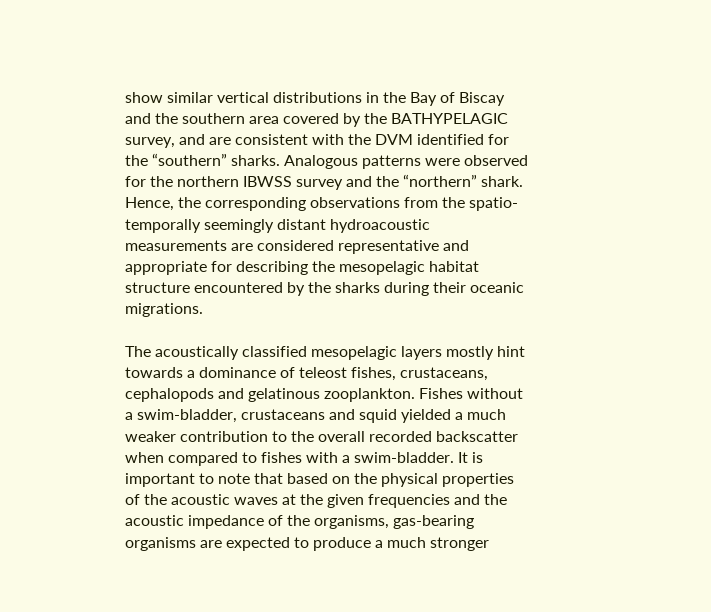show similar vertical distributions in the Bay of Biscay and the southern area covered by the BATHYPELAGIC survey, and are consistent with the DVM identified for the “southern” sharks. Analogous patterns were observed for the northern IBWSS survey and the “northern” shark. Hence, the corresponding observations from the spatio-temporally seemingly distant hydroacoustic measurements are considered representative and appropriate for describing the mesopelagic habitat structure encountered by the sharks during their oceanic migrations.

The acoustically classified mesopelagic layers mostly hint towards a dominance of teleost fishes, crustaceans, cephalopods and gelatinous zooplankton. Fishes without a swim-bladder, crustaceans and squid yielded a much weaker contribution to the overall recorded backscatter when compared to fishes with a swim-bladder. It is important to note that based on the physical properties of the acoustic waves at the given frequencies and the acoustic impedance of the organisms, gas-bearing organisms are expected to produce a much stronger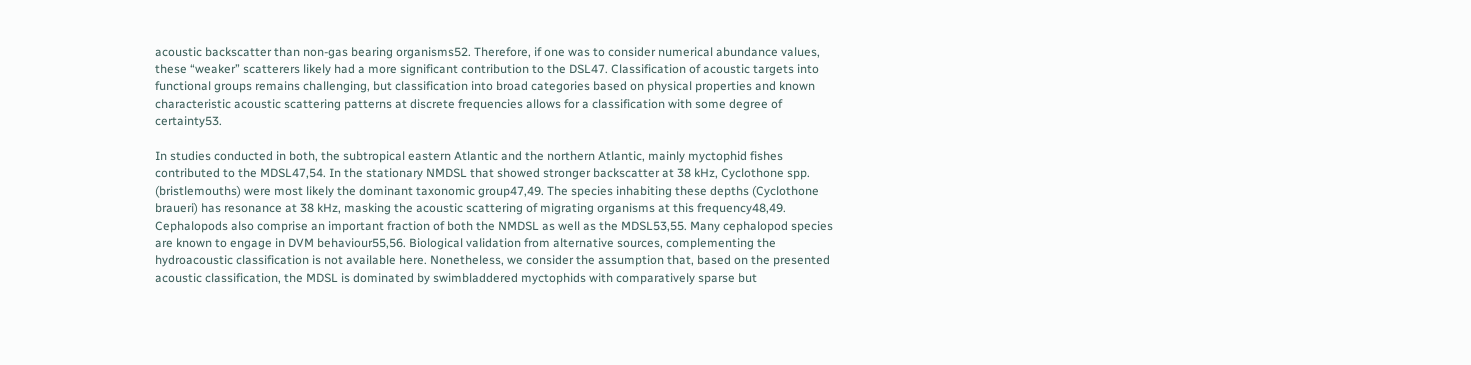acoustic backscatter than non-gas bearing organisms52. Therefore, if one was to consider numerical abundance values, these “weaker” scatterers likely had a more significant contribution to the DSL47. Classification of acoustic targets into functional groups remains challenging, but classification into broad categories based on physical properties and known characteristic acoustic scattering patterns at discrete frequencies allows for a classification with some degree of certainty53.

In studies conducted in both, the subtropical eastern Atlantic and the northern Atlantic, mainly myctophid fishes contributed to the MDSL47,54. In the stationary NMDSL that showed stronger backscatter at 38 kHz, Cyclothone spp. (bristlemouths) were most likely the dominant taxonomic group47,49. The species inhabiting these depths (Cyclothone braueri) has resonance at 38 kHz, masking the acoustic scattering of migrating organisms at this frequency48,49. Cephalopods also comprise an important fraction of both the NMDSL as well as the MDSL53,55. Many cephalopod species are known to engage in DVM behaviour55,56. Biological validation from alternative sources, complementing the hydroacoustic classification is not available here. Nonetheless, we consider the assumption that, based on the presented acoustic classification, the MDSL is dominated by swimbladdered myctophids with comparatively sparse but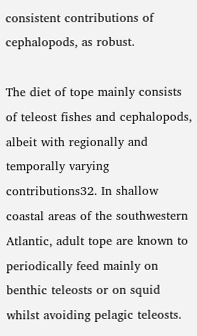consistent contributions of cephalopods, as robust.

The diet of tope mainly consists of teleost fishes and cephalopods, albeit with regionally and temporally varying contributions32. In shallow coastal areas of the southwestern Atlantic, adult tope are known to periodically feed mainly on benthic teleosts or on squid whilst avoiding pelagic teleosts.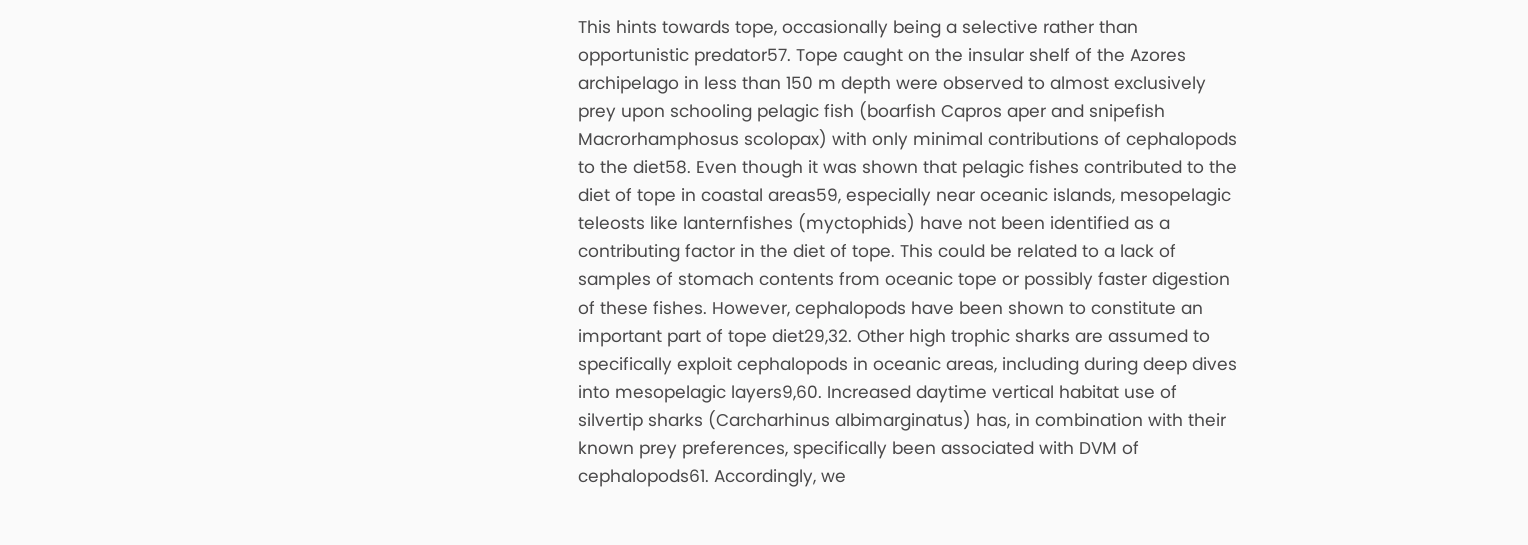This hints towards tope, occasionally being a selective rather than opportunistic predator57. Tope caught on the insular shelf of the Azores archipelago in less than 150 m depth were observed to almost exclusively prey upon schooling pelagic fish (boarfish Capros aper and snipefish Macrorhamphosus scolopax) with only minimal contributions of cephalopods to the diet58. Even though it was shown that pelagic fishes contributed to the diet of tope in coastal areas59, especially near oceanic islands, mesopelagic teleosts like lanternfishes (myctophids) have not been identified as a contributing factor in the diet of tope. This could be related to a lack of samples of stomach contents from oceanic tope or possibly faster digestion of these fishes. However, cephalopods have been shown to constitute an important part of tope diet29,32. Other high trophic sharks are assumed to specifically exploit cephalopods in oceanic areas, including during deep dives into mesopelagic layers9,60. Increased daytime vertical habitat use of silvertip sharks (Carcharhinus albimarginatus) has, in combination with their known prey preferences, specifically been associated with DVM of cephalopods61. Accordingly, we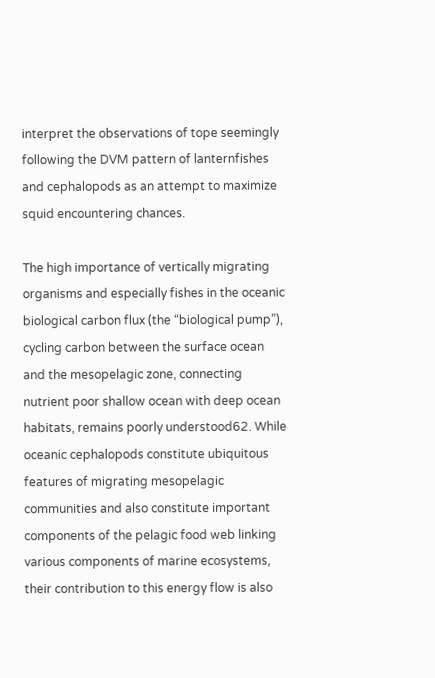interpret the observations of tope seemingly following the DVM pattern of lanternfishes and cephalopods as an attempt to maximize squid encountering chances.

The high importance of vertically migrating organisms and especially fishes in the oceanic biological carbon flux (the “biological pump”), cycling carbon between the surface ocean and the mesopelagic zone, connecting nutrient poor shallow ocean with deep ocean habitats, remains poorly understood62. While oceanic cephalopods constitute ubiquitous features of migrating mesopelagic communities and also constitute important components of the pelagic food web linking various components of marine ecosystems, their contribution to this energy flow is also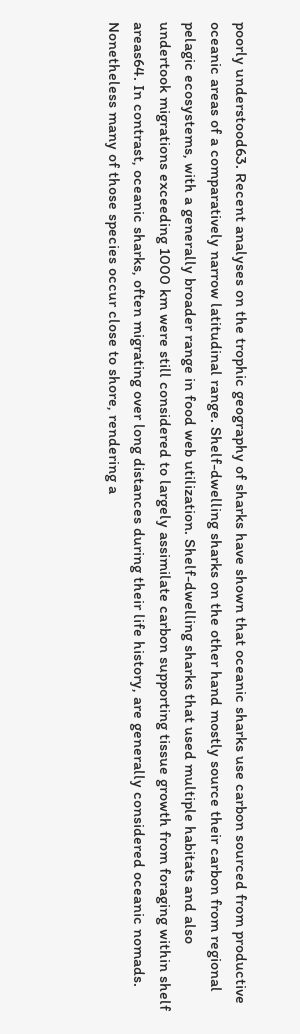poorly understood63. Recent analyses on the trophic geography of sharks have shown that oceanic sharks use carbon sourced from productive oceanic areas of a comparatively narrow latitudinal range. Shelf-dwelling sharks on the other hand mostly source their carbon from regional pelagic ecosystems, with a generally broader range in food web utilization. Shelf-dwelling sharks that used multiple habitats and also undertook migrations exceeding 1000 km were still considered to largely assimilate carbon supporting tissue growth from foraging within shelf areas64. In contrast, oceanic sharks, often migrating over long distances during their life history, are generally considered oceanic nomads. Nonetheless many of those species occur close to shore, rendering a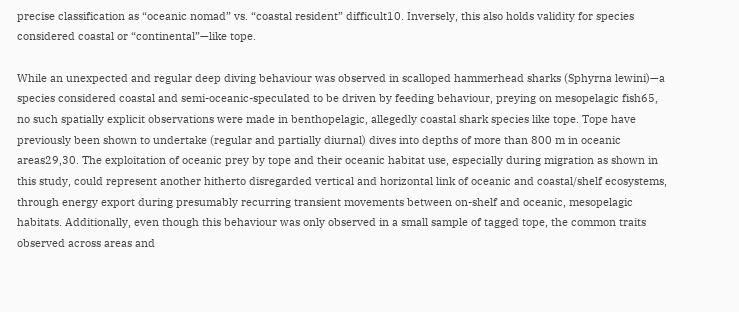precise classification as “oceanic nomad” vs. “coastal resident” difficult10. Inversely, this also holds validity for species considered coastal or “continental”—like tope.

While an unexpected and regular deep diving behaviour was observed in scalloped hammerhead sharks (Sphyrna lewini)—a species considered coastal and semi-oceanic-speculated to be driven by feeding behaviour, preying on mesopelagic fish65, no such spatially explicit observations were made in benthopelagic, allegedly coastal shark species like tope. Tope have previously been shown to undertake (regular and partially diurnal) dives into depths of more than 800 m in oceanic areas29,30. The exploitation of oceanic prey by tope and their oceanic habitat use, especially during migration as shown in this study, could represent another hitherto disregarded vertical and horizontal link of oceanic and coastal/shelf ecosystems, through energy export during presumably recurring transient movements between on-shelf and oceanic, mesopelagic habitats. Additionally, even though this behaviour was only observed in a small sample of tagged tope, the common traits observed across areas and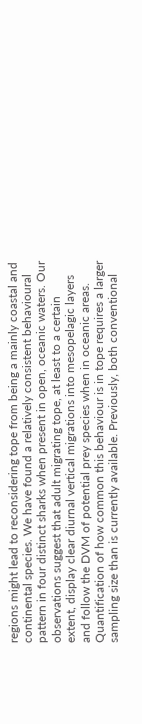regions might lead to reconsidering tope from being a mainly coastal and continental species. We have found a relatively consistent behavioural pattern in four distinct sharks when present in open, oceanic waters. Our observations suggest that adult migrating tope, at least to a certain extent, display clear diurnal vertical migrations into mesopelagic layers and follow the DVM of potential prey species when in oceanic areas. Quantification of how common this behaviour is in tope requires a larger sampling size than is currently available. Previously, both conventional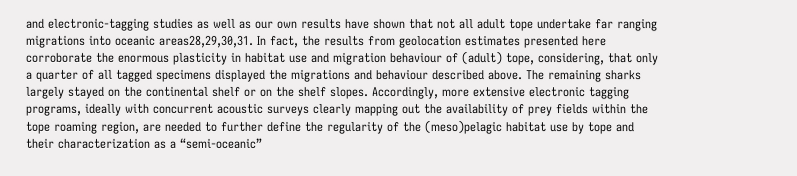and electronic-tagging studies as well as our own results have shown that not all adult tope undertake far ranging migrations into oceanic areas28,29,30,31. In fact, the results from geolocation estimates presented here corroborate the enormous plasticity in habitat use and migration behaviour of (adult) tope, considering, that only a quarter of all tagged specimens displayed the migrations and behaviour described above. The remaining sharks largely stayed on the continental shelf or on the shelf slopes. Accordingly, more extensive electronic tagging programs, ideally with concurrent acoustic surveys clearly mapping out the availability of prey fields within the tope roaming region, are needed to further define the regularity of the (meso)pelagic habitat use by tope and their characterization as a “semi-oceanic”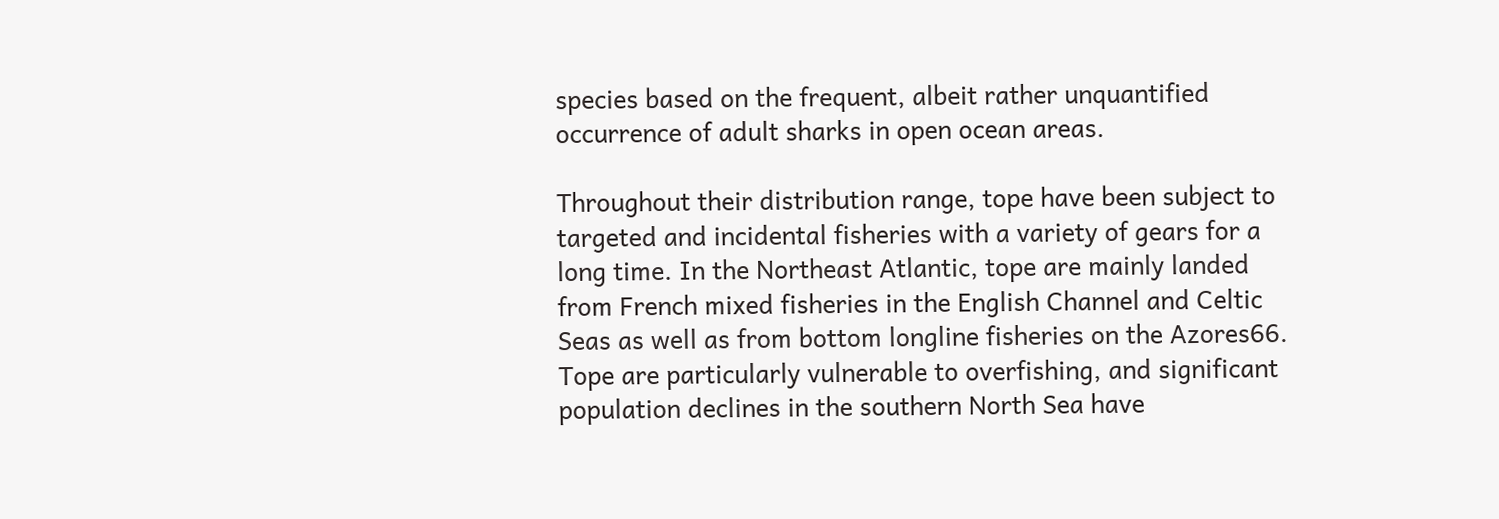species based on the frequent, albeit rather unquantified occurrence of adult sharks in open ocean areas.

Throughout their distribution range, tope have been subject to targeted and incidental fisheries with a variety of gears for a long time. In the Northeast Atlantic, tope are mainly landed from French mixed fisheries in the English Channel and Celtic Seas as well as from bottom longline fisheries on the Azores66. Tope are particularly vulnerable to overfishing, and significant population declines in the southern North Sea have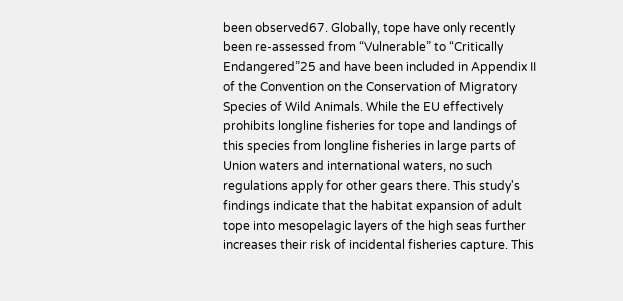been observed67. Globally, tope have only recently been re-assessed from “Vulnerable” to “Critically Endangered”25 and have been included in Appendix II of the Convention on the Conservation of Migratory Species of Wild Animals. While the EU effectively prohibits longline fisheries for tope and landings of this species from longline fisheries in large parts of Union waters and international waters, no such regulations apply for other gears there. This study's findings indicate that the habitat expansion of adult tope into mesopelagic layers of the high seas further increases their risk of incidental fisheries capture. This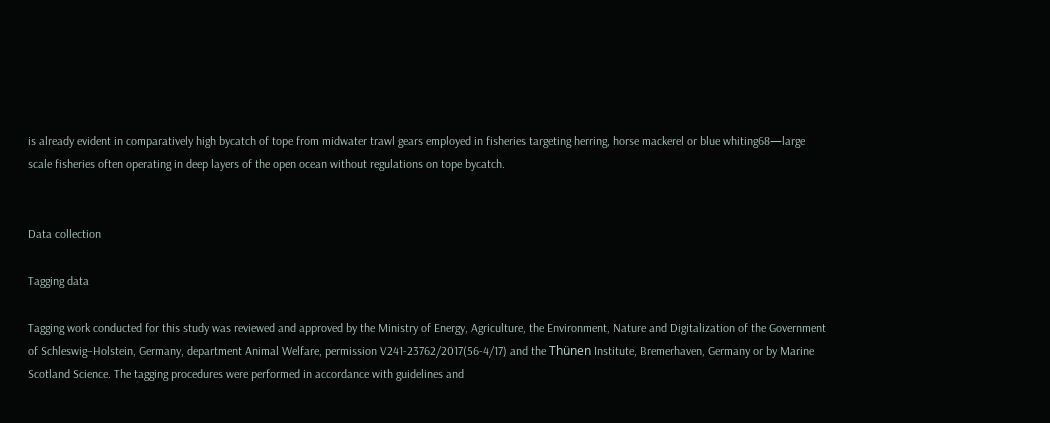is already evident in comparatively high bycatch of tope from midwater trawl gears employed in fisheries targeting herring, horse mackerel or blue whiting68—large scale fisheries often operating in deep layers of the open ocean without regulations on tope bycatch.


Data collection

Tagging data

Tagging work conducted for this study was reviewed and approved by the Ministry of Energy, Agriculture, the Environment, Nature and Digitalization of the Government of Schleswig–Holstein, Germany, department Animal Welfare, permission V241-23762/2017(56-4/17) and the Thünen Institute, Bremerhaven, Germany or by Marine Scotland Science. The tagging procedures were performed in accordance with guidelines and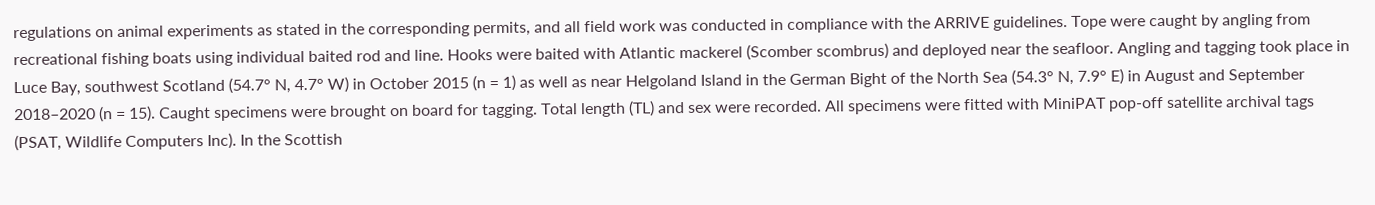regulations on animal experiments as stated in the corresponding permits, and all field work was conducted in compliance with the ARRIVE guidelines. Tope were caught by angling from recreational fishing boats using individual baited rod and line. Hooks were baited with Atlantic mackerel (Scomber scombrus) and deployed near the seafloor. Angling and tagging took place in Luce Bay, southwest Scotland (54.7° N, 4.7° W) in October 2015 (n = 1) as well as near Helgoland Island in the German Bight of the North Sea (54.3° N, 7.9° E) in August and September 2018–2020 (n = 15). Caught specimens were brought on board for tagging. Total length (TL) and sex were recorded. All specimens were fitted with MiniPAT pop-off satellite archival tags (PSAT, Wildlife Computers Inc). In the Scottish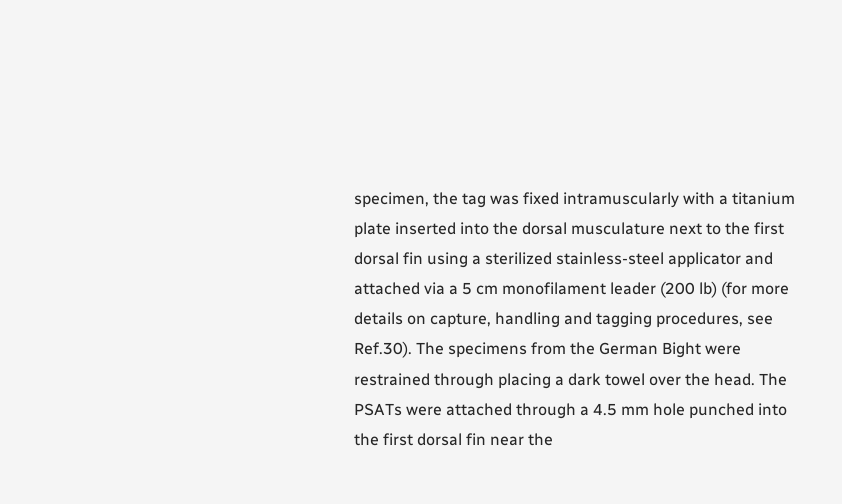specimen, the tag was fixed intramuscularly with a titanium plate inserted into the dorsal musculature next to the first dorsal fin using a sterilized stainless-steel applicator and attached via a 5 cm monofilament leader (200 lb) (for more details on capture, handling and tagging procedures, see Ref.30). The specimens from the German Bight were restrained through placing a dark towel over the head. The PSATs were attached through a 4.5 mm hole punched into the first dorsal fin near the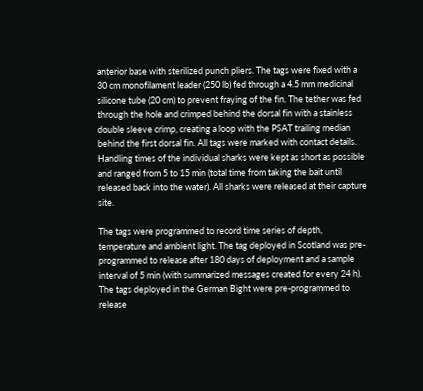anterior base with sterilized punch pliers. The tags were fixed with a 30 cm monofilament leader (250 lb) fed through a 4.5 mm medicinal silicone tube (20 cm) to prevent fraying of the fin. The tether was fed through the hole and crimped behind the dorsal fin with a stainless double sleeve crimp, creating a loop with the PSAT trailing median behind the first dorsal fin. All tags were marked with contact details. Handling times of the individual sharks were kept as short as possible and ranged from 5 to 15 min (total time from taking the bait until released back into the water). All sharks were released at their capture site.

The tags were programmed to record time series of depth, temperature and ambient light. The tag deployed in Scotland was pre-programmed to release after 180 days of deployment and a sample interval of 5 min (with summarized messages created for every 24 h). The tags deployed in the German Bight were pre-programmed to release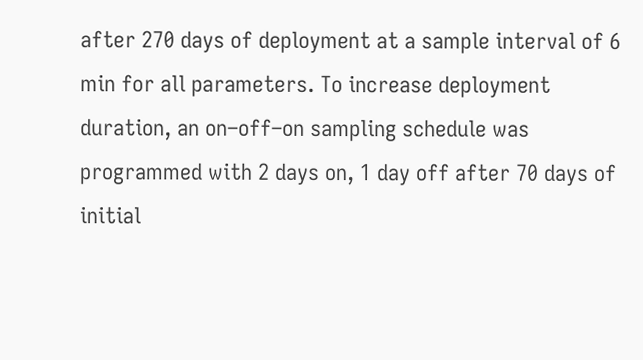after 270 days of deployment at a sample interval of 6 min for all parameters. To increase deployment duration, an on–off–on sampling schedule was programmed with 2 days on, 1 day off after 70 days of initial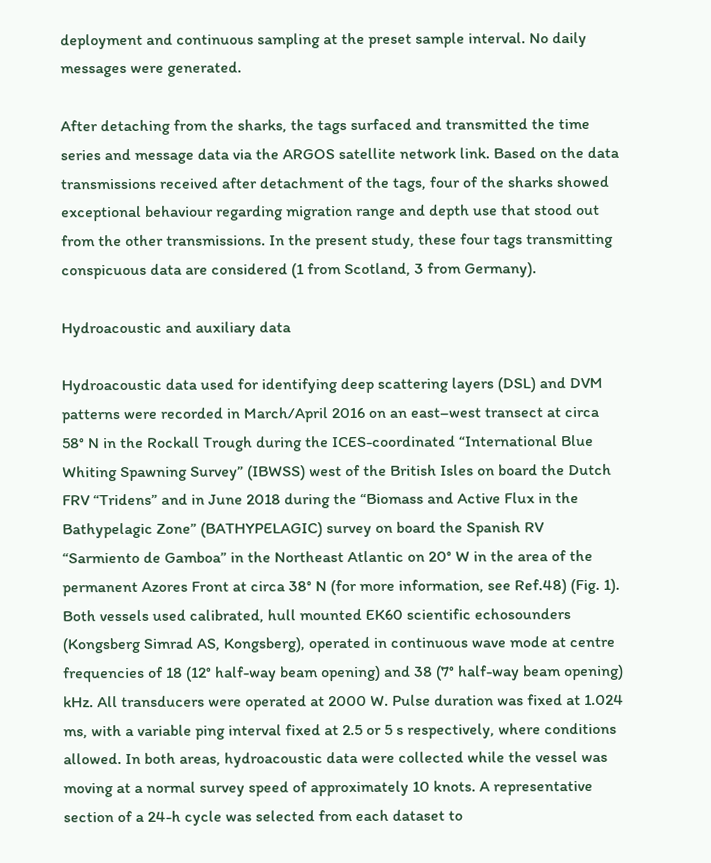deployment and continuous sampling at the preset sample interval. No daily messages were generated.

After detaching from the sharks, the tags surfaced and transmitted the time series and message data via the ARGOS satellite network link. Based on the data transmissions received after detachment of the tags, four of the sharks showed exceptional behaviour regarding migration range and depth use that stood out from the other transmissions. In the present study, these four tags transmitting conspicuous data are considered (1 from Scotland, 3 from Germany).

Hydroacoustic and auxiliary data

Hydroacoustic data used for identifying deep scattering layers (DSL) and DVM patterns were recorded in March/April 2016 on an east–west transect at circa 58° N in the Rockall Trough during the ICES-coordinated “International Blue Whiting Spawning Survey” (IBWSS) west of the British Isles on board the Dutch FRV “Tridens” and in June 2018 during the “Biomass and Active Flux in the Bathypelagic Zone” (BATHYPELAGIC) survey on board the Spanish RV “Sarmiento de Gamboa” in the Northeast Atlantic on 20° W in the area of the permanent Azores Front at circa 38° N (for more information, see Ref.48) (Fig. 1). Both vessels used calibrated, hull mounted EK60 scientific echosounders (Kongsberg Simrad AS, Kongsberg), operated in continuous wave mode at centre frequencies of 18 (12° half-way beam opening) and 38 (7° half-way beam opening) kHz. All transducers were operated at 2000 W. Pulse duration was fixed at 1.024 ms, with a variable ping interval fixed at 2.5 or 5 s respectively, where conditions allowed. In both areas, hydroacoustic data were collected while the vessel was moving at a normal survey speed of approximately 10 knots. A representative section of a 24-h cycle was selected from each dataset to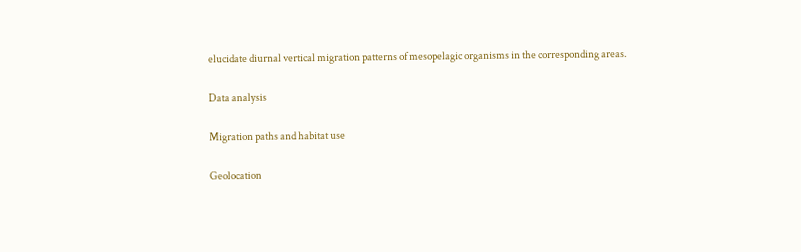elucidate diurnal vertical migration patterns of mesopelagic organisms in the corresponding areas.

Data analysis

Migration paths and habitat use

Geolocation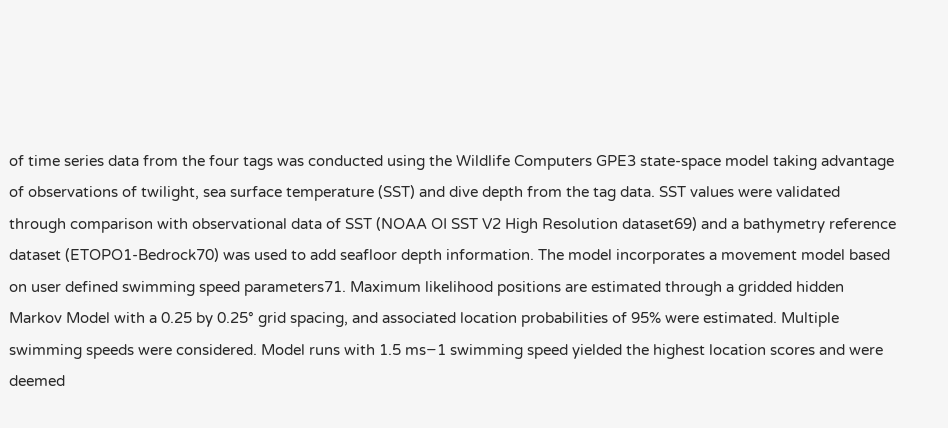of time series data from the four tags was conducted using the Wildlife Computers GPE3 state-space model taking advantage of observations of twilight, sea surface temperature (SST) and dive depth from the tag data. SST values were validated through comparison with observational data of SST (NOAA OI SST V2 High Resolution dataset69) and a bathymetry reference dataset (ETOPO1-Bedrock70) was used to add seafloor depth information. The model incorporates a movement model based on user defined swimming speed parameters71. Maximum likelihood positions are estimated through a gridded hidden Markov Model with a 0.25 by 0.25° grid spacing, and associated location probabilities of 95% were estimated. Multiple swimming speeds were considered. Model runs with 1.5 ms−1 swimming speed yielded the highest location scores and were deemed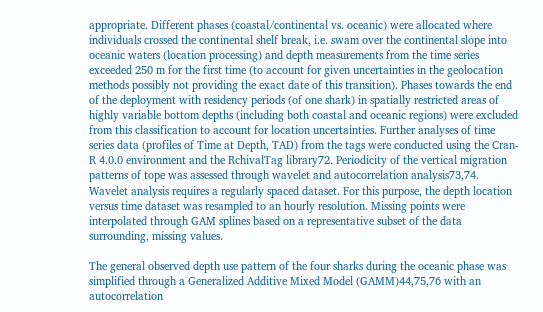appropriate. Different phases (coastal/continental vs. oceanic) were allocated where individuals crossed the continental shelf break, i.e. swam over the continental slope into oceanic waters (location processing) and depth measurements from the time series exceeded 250 m for the first time (to account for given uncertainties in the geolocation methods possibly not providing the exact date of this transition). Phases towards the end of the deployment with residency periods (of one shark) in spatially restricted areas of highly variable bottom depths (including both coastal and oceanic regions) were excluded from this classification to account for location uncertainties. Further analyses of time series data (profiles of Time at Depth, TAD) from the tags were conducted using the Cran-R 4.0.0 environment and the RchivalTag library72. Periodicity of the vertical migration patterns of tope was assessed through wavelet and autocorrelation analysis73,74. Wavelet analysis requires a regularly spaced dataset. For this purpose, the depth location versus time dataset was resampled to an hourly resolution. Missing points were interpolated through GAM splines based on a representative subset of the data surrounding, missing values.

The general observed depth use pattern of the four sharks during the oceanic phase was simplified through a Generalized Additive Mixed Model (GAMM)44,75,76 with an autocorrelation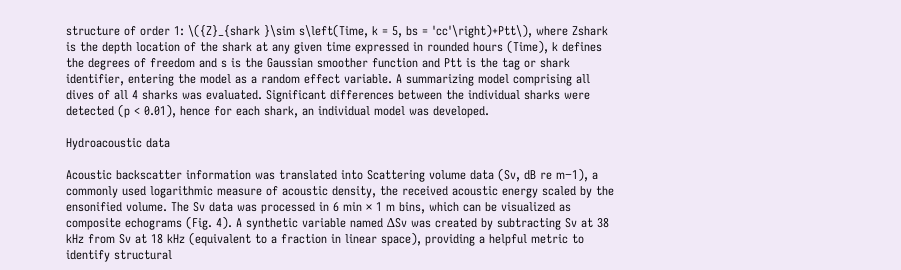structure of order 1: \({Z}_{shark }\sim s\left(Time, k = 5, bs = 'cc'\right)+Ptt\), where Zshark is the depth location of the shark at any given time expressed in rounded hours (Time), k defines the degrees of freedom and s is the Gaussian smoother function and Ptt is the tag or shark identifier, entering the model as a random effect variable. A summarizing model comprising all dives of all 4 sharks was evaluated. Significant differences between the individual sharks were detected (p < 0.01), hence for each shark, an individual model was developed.

Hydroacoustic data

Acoustic backscatter information was translated into Scattering volume data (Sv, dB re m−1), a commonly used logarithmic measure of acoustic density, the received acoustic energy scaled by the ensonified volume. The Sv data was processed in 6 min × 1 m bins, which can be visualized as composite echograms (Fig. 4). A synthetic variable named ΔSv was created by subtracting Sv at 38 kHz from Sv at 18 kHz (equivalent to a fraction in linear space), providing a helpful metric to identify structural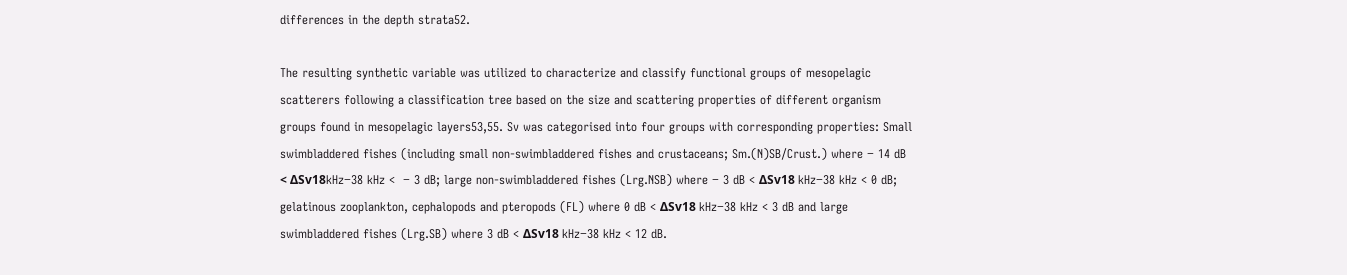differences in the depth strata52.

The resulting synthetic variable was utilized to characterize and classify functional groups of mesopelagic scatterers following a classification tree based on the size and scattering properties of different organism groups found in mesopelagic layers53,55. Sv was categorised into four groups with corresponding properties: Small swimbladdered fishes (including small non-swimbladdered fishes and crustaceans; Sm.(N)SB/Crust.) where − 14 dB < ΔSv18kHz−38 kHz <  − 3 dB; large non-swimbladdered fishes (Lrg.NSB) where − 3 dB < ΔSv18 kHz−38 kHz < 0 dB; gelatinous zooplankton, cephalopods and pteropods (FL) where 0 dB < ΔSv18 kHz−38 kHz < 3 dB and large swimbladdered fishes (Lrg.SB) where 3 dB < ΔSv18 kHz−38 kHz < 12 dB.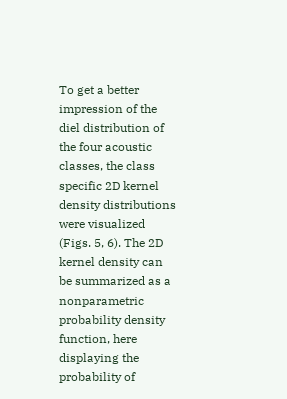To get a better impression of the diel distribution of the four acoustic classes, the class specific 2D kernel density distributions were visualized (Figs. 5, 6). The 2D kernel density can be summarized as a nonparametric probability density function, here displaying the probability of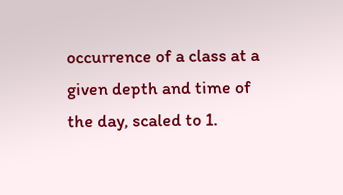occurrence of a class at a given depth and time of the day, scaled to 1.